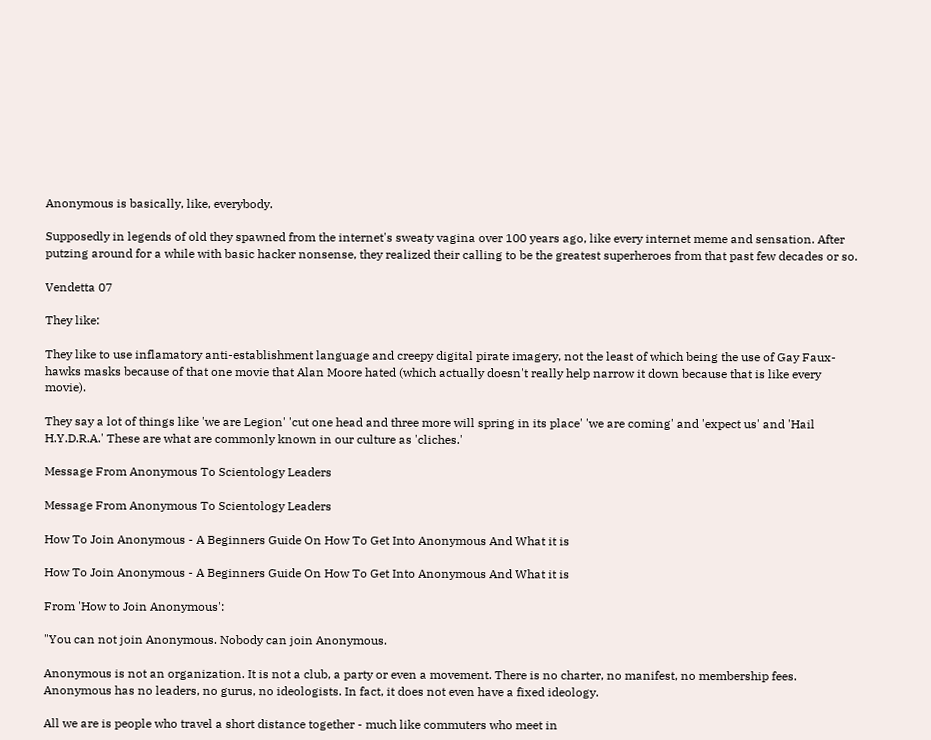Anonymous is basically, like, everybody.

Supposedly in legends of old they spawned from the internet's sweaty vagina over 100 years ago, like every internet meme and sensation. After putzing around for a while with basic hacker nonsense, they realized their calling to be the greatest superheroes from that past few decades or so.

Vendetta 07

They like:

They like to use inflamatory anti-establishment language and creepy digital pirate imagery, not the least of which being the use of Gay Faux-hawks masks because of that one movie that Alan Moore hated (which actually doesn't really help narrow it down because that is like every movie).

They say a lot of things like 'we are Legion' 'cut one head and three more will spring in its place' 'we are coming' and 'expect us' and 'Hail H.Y.D.R.A.' These are what are commonly known in our culture as 'cliches.'

Message From Anonymous To Scientology Leaders

Message From Anonymous To Scientology Leaders

How To Join Anonymous - A Beginners Guide On How To Get Into Anonymous And What it is

How To Join Anonymous - A Beginners Guide On How To Get Into Anonymous And What it is

From 'How to Join Anonymous':

"You can not join Anonymous. Nobody can join Anonymous.

Anonymous is not an organization. It is not a club, a party or even a movement. There is no charter, no manifest, no membership fees. Anonymous has no leaders, no gurus, no ideologists. In fact, it does not even have a fixed ideology.

All we are is people who travel a short distance together - much like commuters who meet in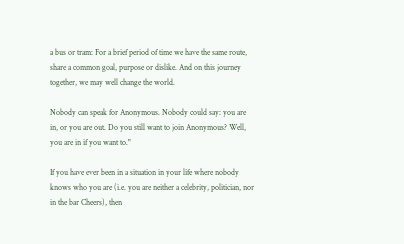a bus or tram: For a brief period of time we have the same route, share a common goal, purpose or dislike. And on this journey together, we may well change the world.

Nobody can speak for Anonymous. Nobody could say: you are in, or you are out. Do you still want to join Anonymous? Well, you are in if you want to."

If you have ever been in a situation in your life where nobody knows who you are (i.e. you are neither a celebrity, politician, nor in the bar Cheers), then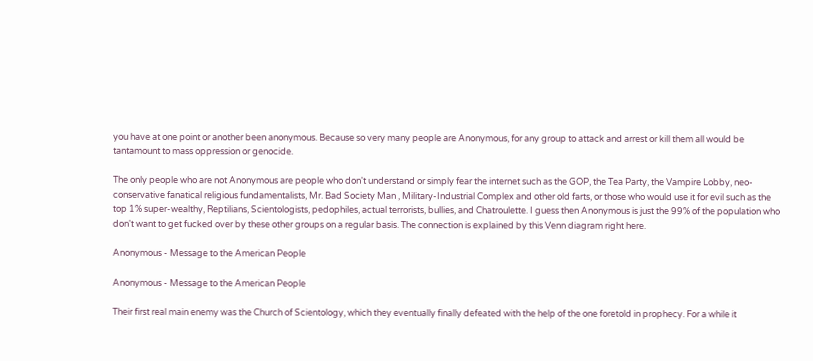you have at one point or another been anonymous. Because so very many people are Anonymous, for any group to attack and arrest or kill them all would be tantamount to mass oppression or genocide.

The only people who are not Anonymous are people who don't understand or simply fear the internet such as the GOP, the Tea Party, the Vampire Lobby, neo-conservative fanatical religious fundamentalists, Mr. Bad Society Man , Military-Industrial Complex and other old farts, or those who would use it for evil such as the top 1% super-wealthy, Reptilians, Scientologists, pedophiles, actual terrorists, bullies, and Chatroulette. I guess then Anonymous is just the 99% of the population who don't want to get fucked over by these other groups on a regular basis. The connection is explained by this Venn diagram right here.

Anonymous - Message to the American People

Anonymous - Message to the American People

Their first real main enemy was the Church of Scientology, which they eventually finally defeated with the help of the one foretold in prophecy. For a while it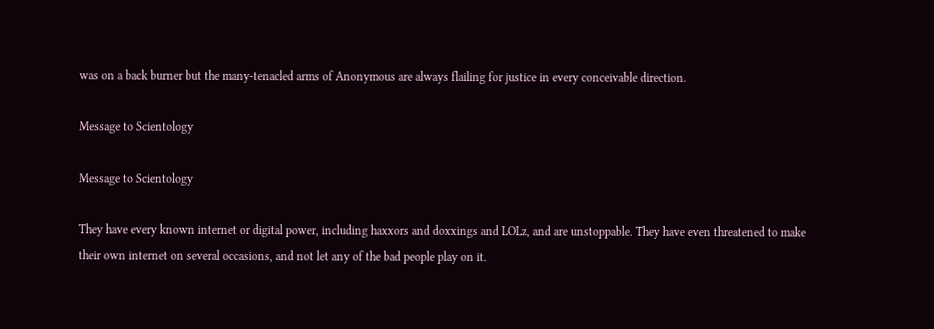was on a back burner but the many-tenacled arms of Anonymous are always flailing for justice in every conceivable direction.

Message to Scientology

Message to Scientology

They have every known internet or digital power, including haxxors and doxxings and LOLz, and are unstoppable. They have even threatened to make their own internet on several occasions, and not let any of the bad people play on it.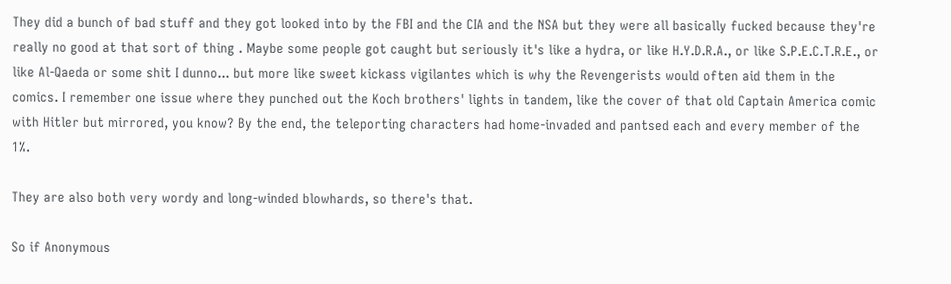They did a bunch of bad stuff and they got looked into by the FBI and the CIA and the NSA but they were all basically fucked because they're really no good at that sort of thing . Maybe some people got caught but seriously it's like a hydra, or like H.Y.D.R.A., or like S.P.E.C.T.R.E., or like Al-Qaeda or some shit I dunno... but more like sweet kickass vigilantes which is why the Revengerists would often aid them in the comics. I remember one issue where they punched out the Koch brothers' lights in tandem, like the cover of that old Captain America comic with Hitler but mirrored, you know? By the end, the teleporting characters had home-invaded and pantsed each and every member of the 1%.

They are also both very wordy and long-winded blowhards, so there's that.

So if Anonymous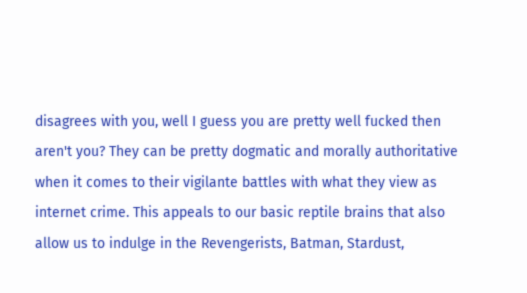disagrees with you, well I guess you are pretty well fucked then aren't you? They can be pretty dogmatic and morally authoritative when it comes to their vigilante battles with what they view as internet crime. This appeals to our basic reptile brains that also allow us to indulge in the Revengerists, Batman, Stardust,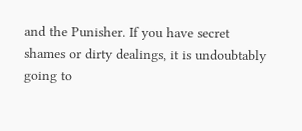and the Punisher. If you have secret shames or dirty dealings, it is undoubtably going to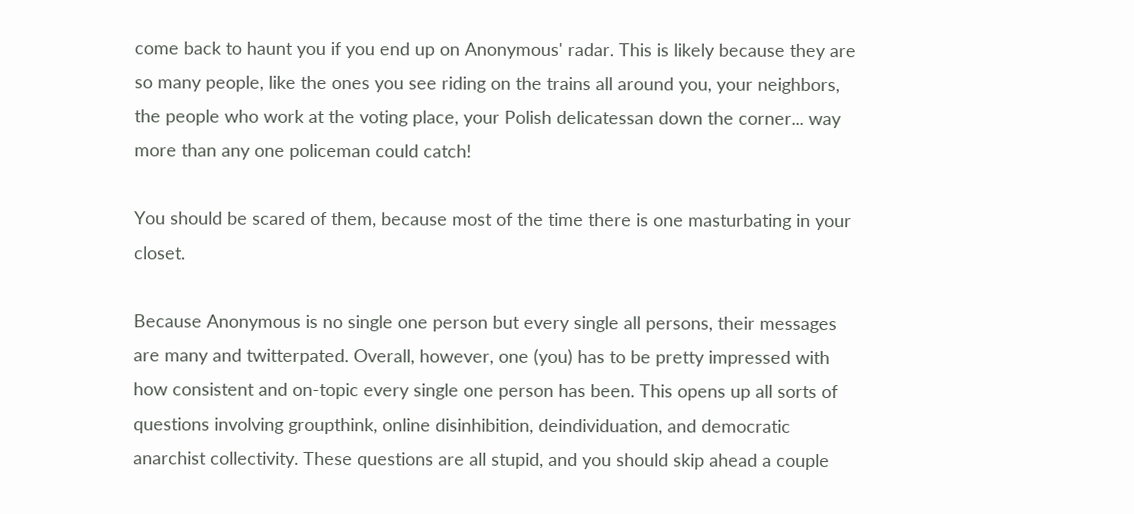come back to haunt you if you end up on Anonymous' radar. This is likely because they are so many people, like the ones you see riding on the trains all around you, your neighbors, the people who work at the voting place, your Polish delicatessan down the corner... way more than any one policeman could catch!

You should be scared of them, because most of the time there is one masturbating in your closet.

Because Anonymous is no single one person but every single all persons, their messages are many and twitterpated. Overall, however, one (you) has to be pretty impressed with how consistent and on-topic every single one person has been. This opens up all sorts of questions involving groupthink, online disinhibition, deindividuation, and democratic anarchist collectivity. These questions are all stupid, and you should skip ahead a couple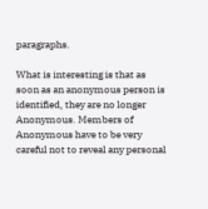paragraphs.

What is interesting is that as soon as an anonymous person is identified, they are no longer Anonymous. Members of Anonymous have to be very careful not to reveal any personal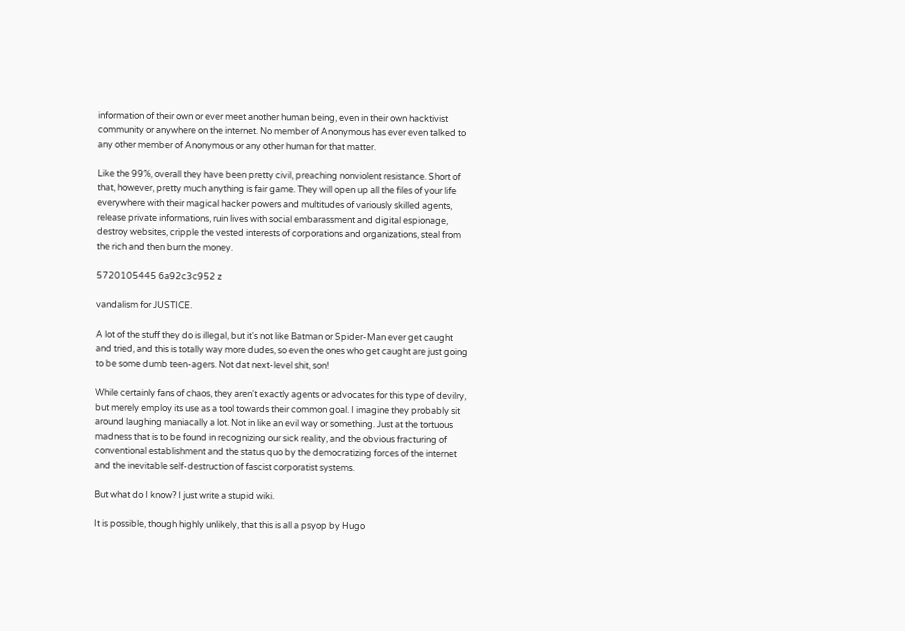information of their own or ever meet another human being, even in their own hacktivist community or anywhere on the internet. No member of Anonymous has ever even talked to any other member of Anonymous or any other human for that matter.

Like the 99%, overall they have been pretty civil, preaching nonviolent resistance. Short of that, however, pretty much anything is fair game. They will open up all the files of your life everywhere with their magical hacker powers and multitudes of variously skilled agents, release private informations, ruin lives with social embarassment and digital espionage, destroy websites, cripple the vested interests of corporations and organizations, steal from the rich and then burn the money.

5720105445 6a92c3c952 z

vandalism for JUSTICE.

A lot of the stuff they do is illegal, but it's not like Batman or Spider-Man ever get caught and tried, and this is totally way more dudes, so even the ones who get caught are just going to be some dumb teen-agers. Not dat next-level shit, son!

While certainly fans of chaos, they aren't exactly agents or advocates for this type of devilry, but merely employ its use as a tool towards their common goal. I imagine they probably sit around laughing maniacally a lot. Not in like an evil way or something. Just at the tortuous madness that is to be found in recognizing our sick reality, and the obvious fracturing of conventional establishment and the status quo by the democratizing forces of the internet and the inevitable self-destruction of fascist corporatist systems.

But what do I know? I just write a stupid wiki.

It is possible, though highly unlikely, that this is all a psyop by Hugo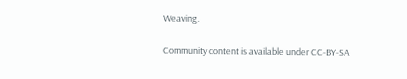Weaving.

Community content is available under CC-BY-SA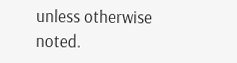unless otherwise noted.